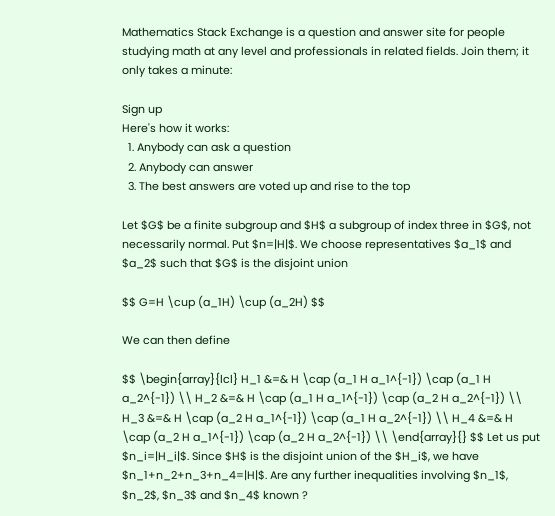Mathematics Stack Exchange is a question and answer site for people studying math at any level and professionals in related fields. Join them; it only takes a minute:

Sign up
Here's how it works:
  1. Anybody can ask a question
  2. Anybody can answer
  3. The best answers are voted up and rise to the top

Let $G$ be a finite subgroup and $H$ a subgroup of index three in $G$, not necessarily normal. Put $n=|H|$. We choose representatives $a_1$ and $a_2$ such that $G$ is the disjoint union

$$ G=H \cup (a_1H) \cup (a_2H) $$

We can then define

$$ \begin{array}{lcl} H_1 &=& H \cap (a_1 H a_1^{-1}) \cap (a_1 H a_2^{-1}) \\ H_2 &=& H \cap (a_1 H a_1^{-1}) \cap (a_2 H a_2^{-1}) \\ H_3 &=& H \cap (a_2 H a_1^{-1}) \cap (a_1 H a_2^{-1}) \\ H_4 &=& H \cap (a_2 H a_1^{-1}) \cap (a_2 H a_2^{-1}) \\ \end{array}{} $$ Let us put $n_i=|H_i|$. Since $H$ is the disjoint union of the $H_i$, we have $n_1+n_2+n_3+n_4=|H|$. Are any further inequalities involving $n_1$, $n_2$, $n_3$ and $n_4$ known ?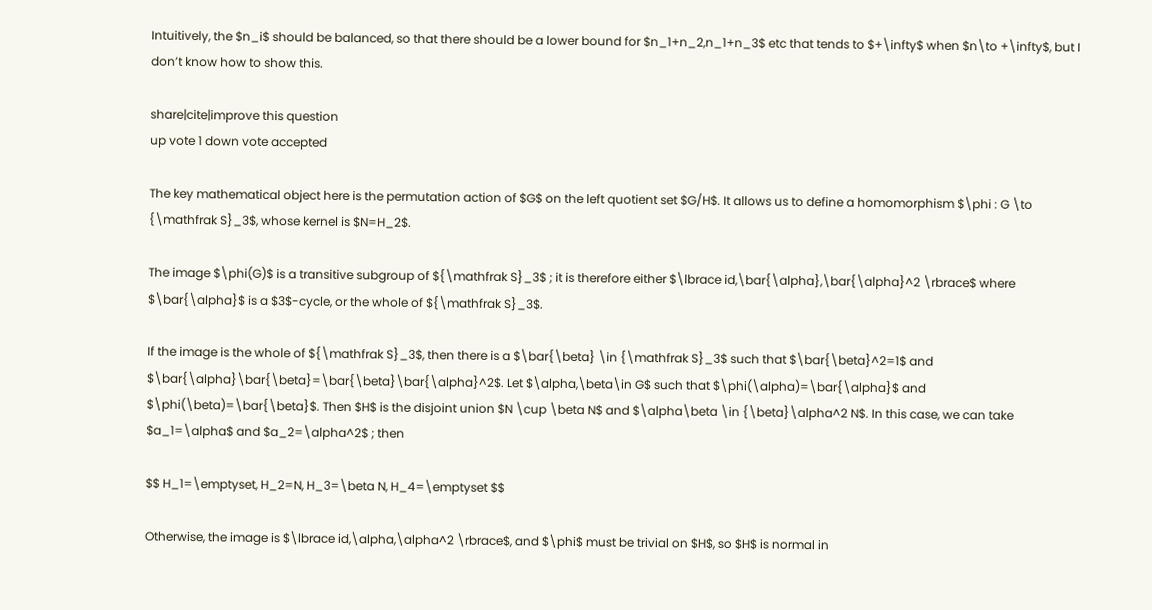Intuitively, the $n_i$ should be balanced, so that there should be a lower bound for $n_1+n_2,n_1+n_3$ etc that tends to $+\infty$ when $n\to +\infty$, but I don’t know how to show this.

share|cite|improve this question
up vote 1 down vote accepted

The key mathematical object here is the permutation action of $G$ on the left quotient set $G/H$. It allows us to define a homomorphism $\phi : G \to {\mathfrak S}_3$, whose kernel is $N=H_2$.

The image $\phi(G)$ is a transitive subgroup of ${\mathfrak S}_3$ ; it is therefore either $\lbrace id,\bar{\alpha},\bar{\alpha}^2 \rbrace$ where $\bar{\alpha}$ is a $3$-cycle, or the whole of ${\mathfrak S}_3$.

If the image is the whole of ${\mathfrak S}_3$, then there is a $\bar{\beta} \in {\mathfrak S}_3$ such that $\bar{\beta}^2=1$ and $\bar{\alpha}\bar{\beta}=\bar{\beta}\bar{\alpha}^2$. Let $\alpha,\beta\in G$ such that $\phi(\alpha)=\bar{\alpha}$ and $\phi(\beta)=\bar{\beta}$. Then $H$ is the disjoint union $N \cup \beta N$ and $\alpha\beta \in {\beta}\alpha^2 N$. In this case, we can take $a_1=\alpha$ and $a_2=\alpha^2$ ; then

$$ H_1=\emptyset, H_2=N, H_3=\beta N, H_4=\emptyset $$

Otherwise, the image is $\lbrace id,\alpha,\alpha^2 \rbrace$, and $\phi$ must be trivial on $H$, so $H$ is normal in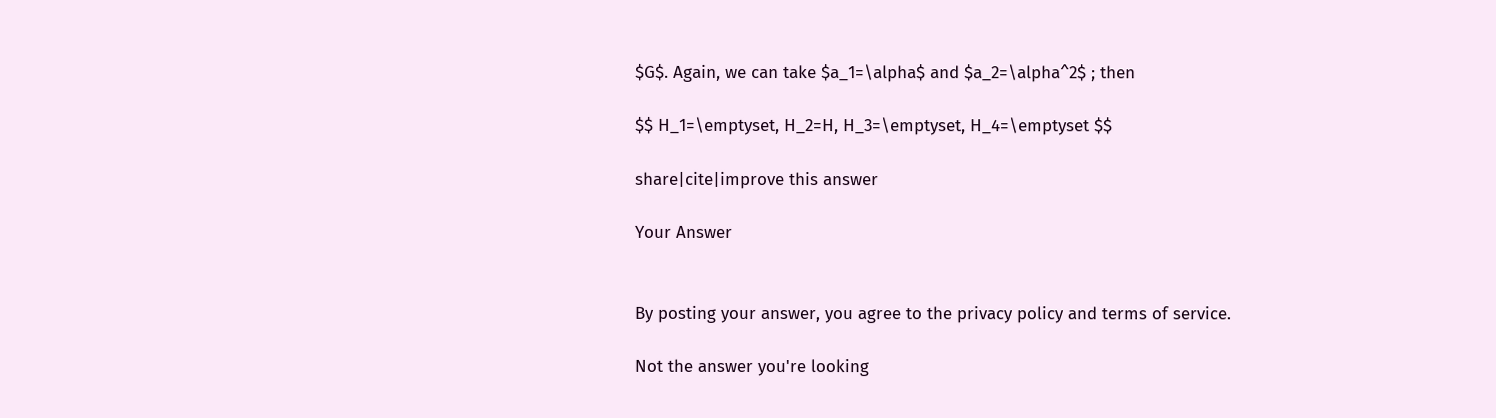$G$. Again, we can take $a_1=\alpha$ and $a_2=\alpha^2$ ; then

$$ H_1=\emptyset, H_2=H, H_3=\emptyset, H_4=\emptyset $$

share|cite|improve this answer

Your Answer


By posting your answer, you agree to the privacy policy and terms of service.

Not the answer you're looking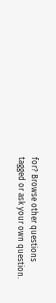for? Browse other questions tagged or ask your own question.